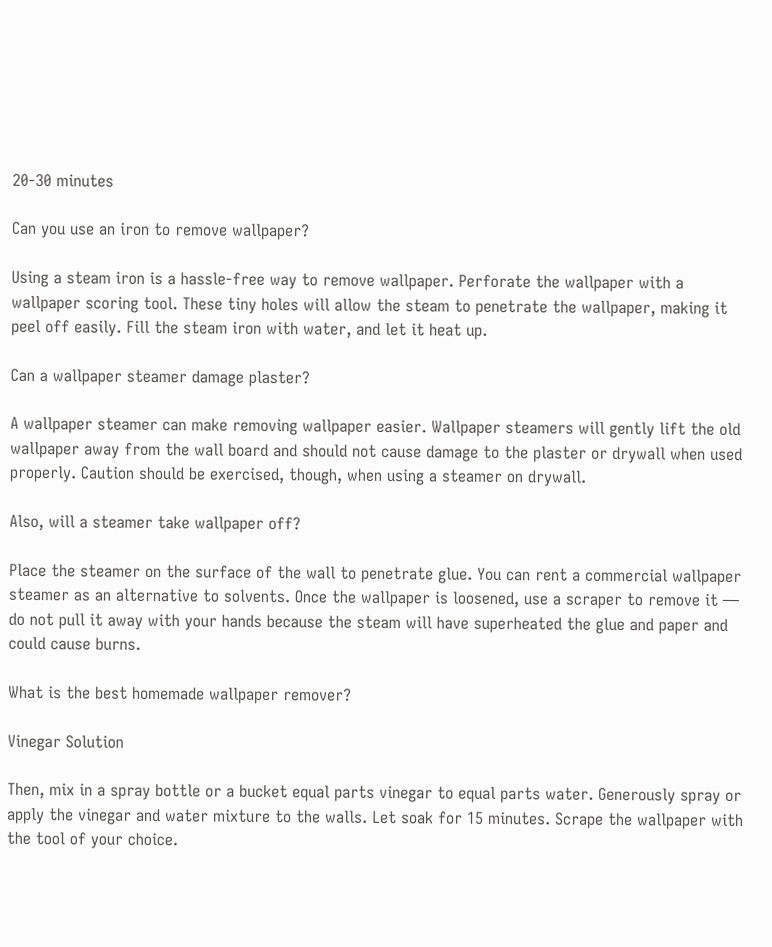20-30 minutes

Can you use an iron to remove wallpaper?

Using a steam iron is a hassle-free way to remove wallpaper. Perforate the wallpaper with a wallpaper scoring tool. These tiny holes will allow the steam to penetrate the wallpaper, making it peel off easily. Fill the steam iron with water, and let it heat up.

Can a wallpaper steamer damage plaster?

A wallpaper steamer can make removing wallpaper easier. Wallpaper steamers will gently lift the old wallpaper away from the wall board and should not cause damage to the plaster or drywall when used properly. Caution should be exercised, though, when using a steamer on drywall.

Also, will a steamer take wallpaper off?

Place the steamer on the surface of the wall to penetrate glue. You can rent a commercial wallpaper steamer as an alternative to solvents. Once the wallpaper is loosened, use a scraper to remove it — do not pull it away with your hands because the steam will have superheated the glue and paper and could cause burns.

What is the best homemade wallpaper remover?

Vinegar Solution

Then, mix in a spray bottle or a bucket equal parts vinegar to equal parts water. Generously spray or apply the vinegar and water mixture to the walls. Let soak for 15 minutes. Scrape the wallpaper with the tool of your choice.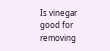Is vinegar good for removing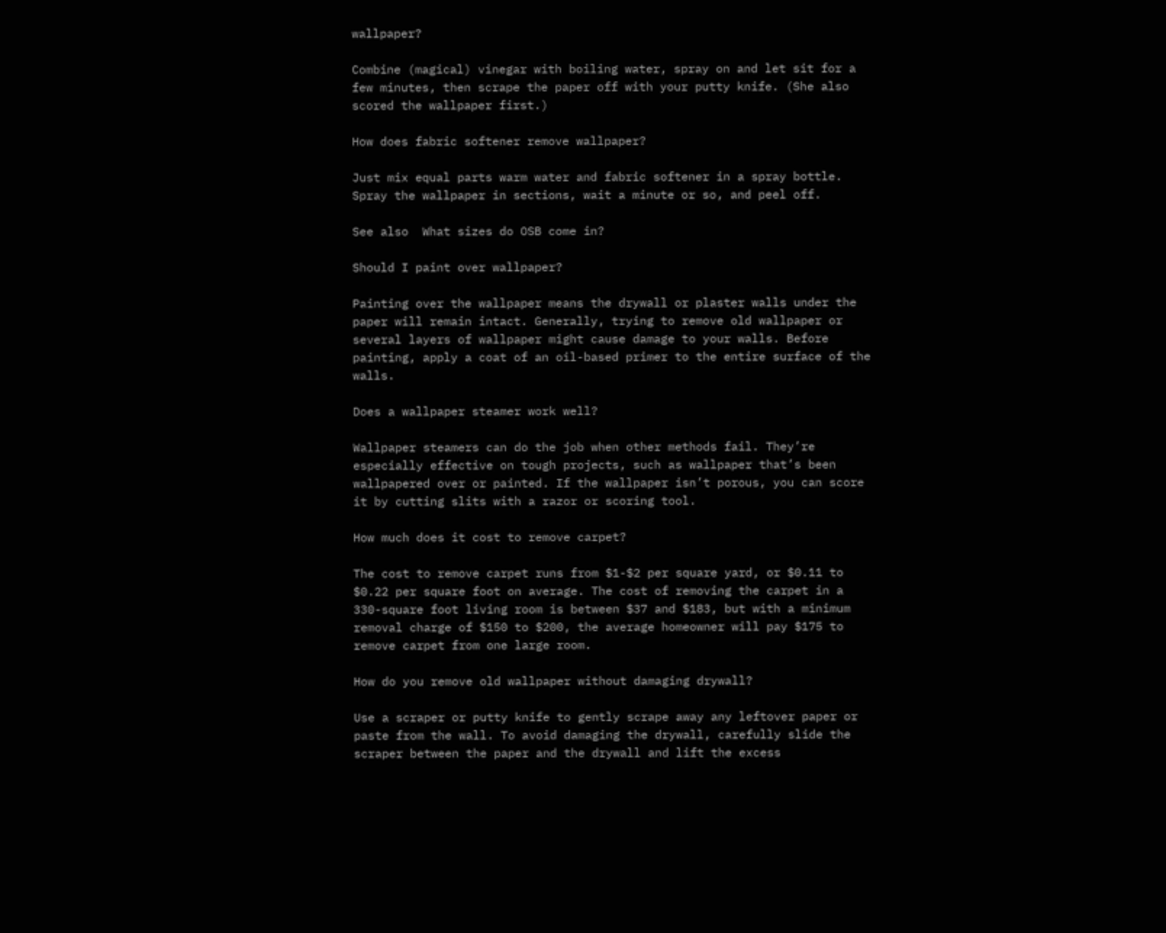wallpaper?

Combine (magical) vinegar with boiling water, spray on and let sit for a few minutes, then scrape the paper off with your putty knife. (She also scored the wallpaper first.)

How does fabric softener remove wallpaper?

Just mix equal parts warm water and fabric softener in a spray bottle. Spray the wallpaper in sections, wait a minute or so, and peel off.

See also  What sizes do OSB come in?

Should I paint over wallpaper?

Painting over the wallpaper means the drywall or plaster walls under the paper will remain intact. Generally, trying to remove old wallpaper or several layers of wallpaper might cause damage to your walls. Before painting, apply a coat of an oil-based primer to the entire surface of the walls.

Does a wallpaper steamer work well?

Wallpaper steamers can do the job when other methods fail. They’re especially effective on tough projects, such as wallpaper that’s been wallpapered over or painted. If the wallpaper isn’t porous, you can score it by cutting slits with a razor or scoring tool.

How much does it cost to remove carpet?

The cost to remove carpet runs from $1-$2 per square yard, or $0.11 to $0.22 per square foot on average. The cost of removing the carpet in a 330-square foot living room is between $37 and $183, but with a minimum removal charge of $150 to $200, the average homeowner will pay $175 to remove carpet from one large room.

How do you remove old wallpaper without damaging drywall?

Use a scraper or putty knife to gently scrape away any leftover paper or paste from the wall. To avoid damaging the drywall, carefully slide the scraper between the paper and the drywall and lift the excess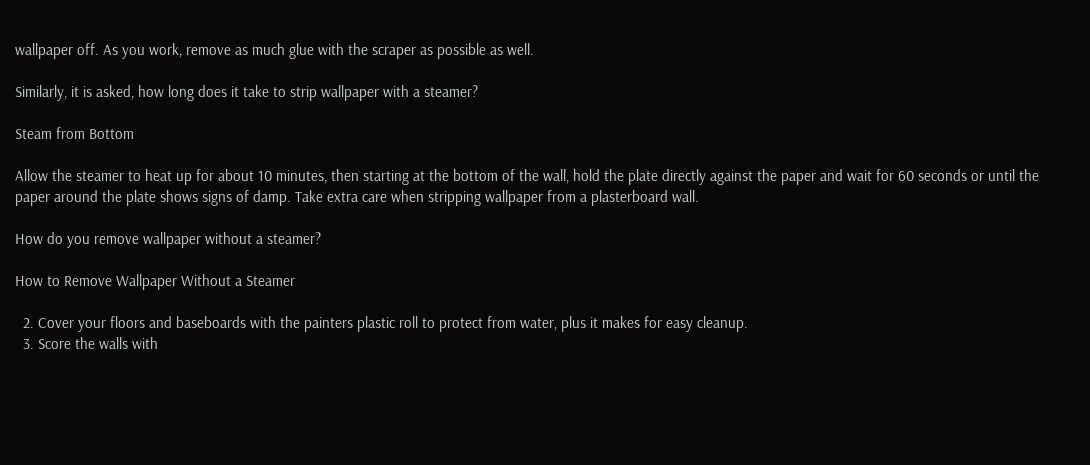wallpaper off. As you work, remove as much glue with the scraper as possible as well.

Similarly, it is asked, how long does it take to strip wallpaper with a steamer?

Steam from Bottom

Allow the steamer to heat up for about 10 minutes, then starting at the bottom of the wall, hold the plate directly against the paper and wait for 60 seconds or until the paper around the plate shows signs of damp. Take extra care when stripping wallpaper from a plasterboard wall.

How do you remove wallpaper without a steamer?

How to Remove Wallpaper Without a Steamer

  2. Cover your floors and baseboards with the painters plastic roll to protect from water, plus it makes for easy cleanup.
  3. Score the walls with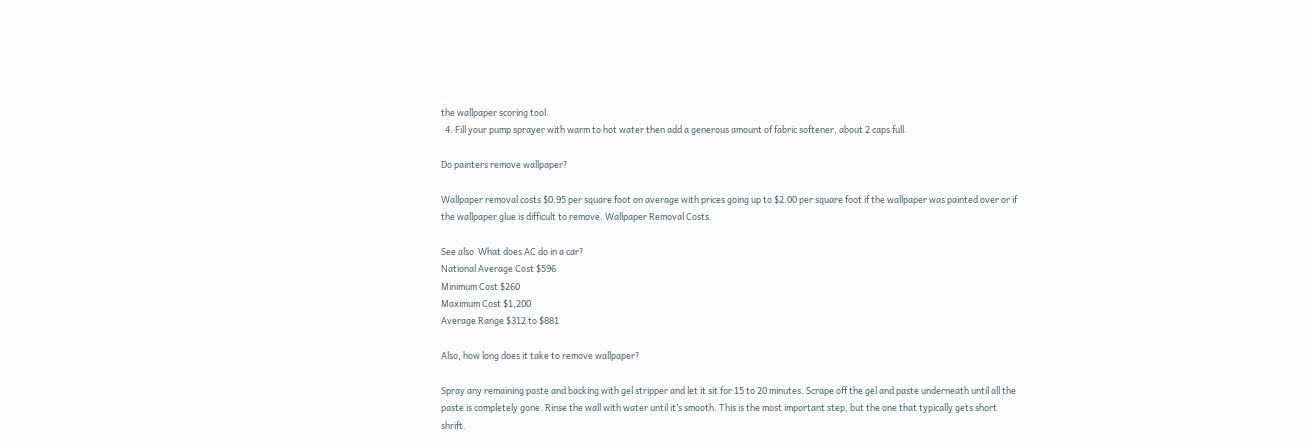the wallpaper scoring tool.
  4. Fill your pump sprayer with warm to hot water then add a generous amount of fabric softener, about 2 caps full.

Do painters remove wallpaper?

Wallpaper removal costs $0.95 per square foot on average with prices going up to $2.00 per square foot if the wallpaper was painted over or if the wallpaper glue is difficult to remove. Wallpaper Removal Costs.

See also  What does AC do in a car?
National Average Cost $596
Minimum Cost $260
Maximum Cost $1,200
Average Range $312 to $881

Also, how long does it take to remove wallpaper?

Spray any remaining paste and backing with gel stripper and let it sit for 15 to 20 minutes. Scrape off the gel and paste underneath until all the paste is completely gone. Rinse the wall with water until it’s smooth. This is the most important step, but the one that typically gets short shrift.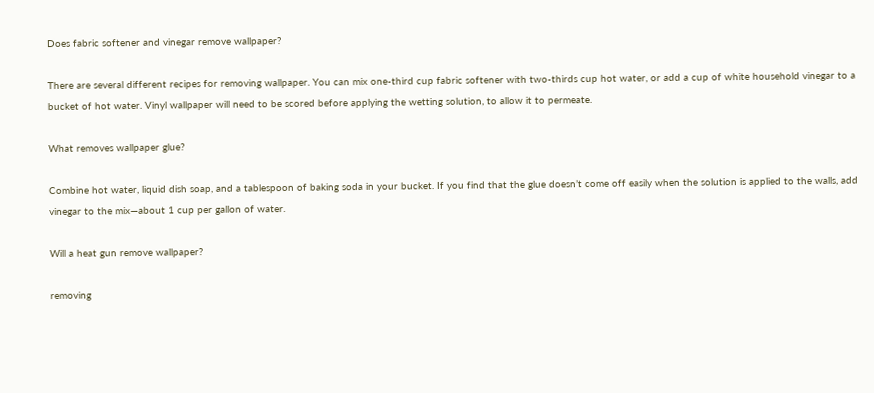Does fabric softener and vinegar remove wallpaper?

There are several different recipes for removing wallpaper. You can mix one-third cup fabric softener with two-thirds cup hot water, or add a cup of white household vinegar to a bucket of hot water. Vinyl wallpaper will need to be scored before applying the wetting solution, to allow it to permeate.

What removes wallpaper glue?

Combine hot water, liquid dish soap, and a tablespoon of baking soda in your bucket. If you find that the glue doesn’t come off easily when the solution is applied to the walls, add vinegar to the mix—about 1 cup per gallon of water.

Will a heat gun remove wallpaper?

removing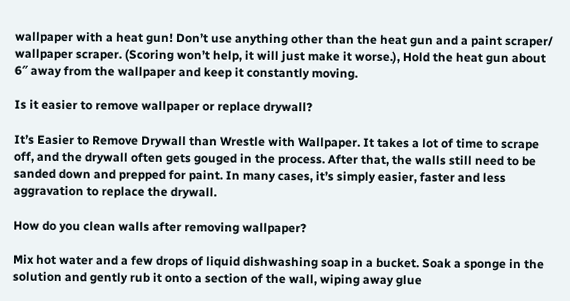wallpaper with a heat gun! Don’t use anything other than the heat gun and a paint scraper/ wallpaper scraper. (Scoring won’t help, it will just make it worse.), Hold the heat gun about 6″ away from the wallpaper and keep it constantly moving.

Is it easier to remove wallpaper or replace drywall?

It’s Easier to Remove Drywall than Wrestle with Wallpaper. It takes a lot of time to scrape off, and the drywall often gets gouged in the process. After that, the walls still need to be sanded down and prepped for paint. In many cases, it’s simply easier, faster and less aggravation to replace the drywall.

How do you clean walls after removing wallpaper?

Mix hot water and a few drops of liquid dishwashing soap in a bucket. Soak a sponge in the solution and gently rub it onto a section of the wall, wiping away glue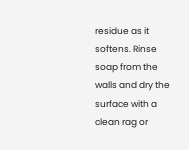residue as it softens. Rinse soap from the walls and dry the surface with a clean rag or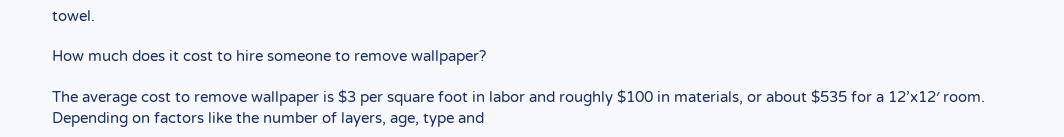towel.

How much does it cost to hire someone to remove wallpaper?

The average cost to remove wallpaper is $3 per square foot in labor and roughly $100 in materials, or about $535 for a 12’x12′ room. Depending on factors like the number of layers, age, type and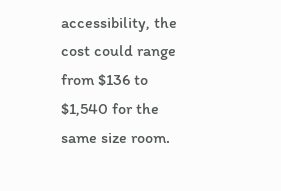accessibility, the cost could range from $136 to $1,540 for the same size room.